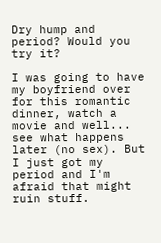Dry hump and period? Would you try it?

I was going to have my boyfriend over for this romantic dinner, watch a movie and well... see what happens later (no sex). But I just got my period and I'm afraid that might ruin stuff.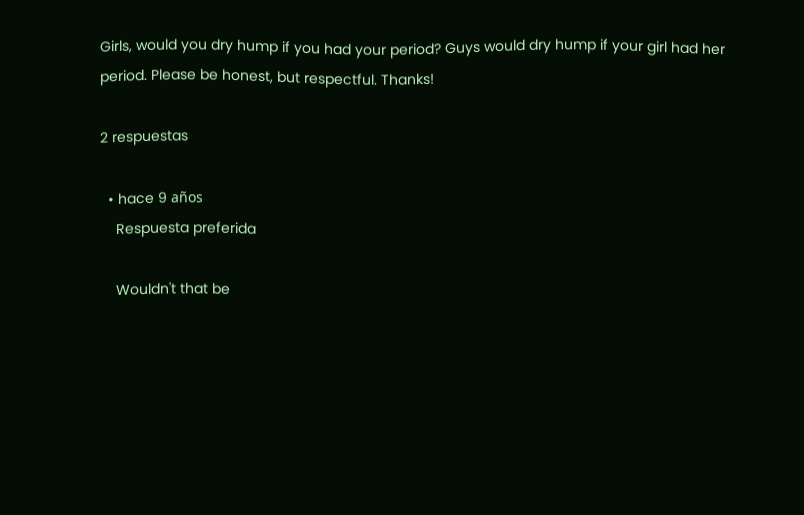Girls, would you dry hump if you had your period? Guys would dry hump if your girl had her period. Please be honest, but respectful. Thanks!

2 respuestas

  • hace 9 años
    Respuesta preferida

    Wouldn't that be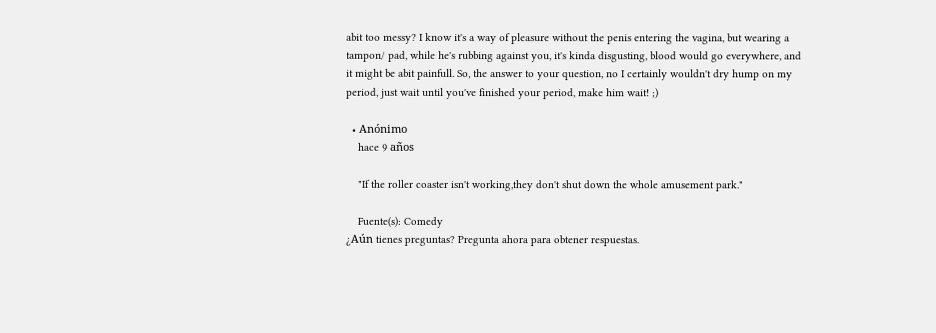abit too messy? I know it's a way of pleasure without the penis entering the vagina, but wearing a tampon/ pad, while he's rubbing against you, it's kinda disgusting, blood would go everywhere, and it might be abit painfull. So, the answer to your question, no I certainly wouldn't dry hump on my period, just wait until you've finished your period, make him wait! ;)

  • Anónimo
    hace 9 años

    "If the roller coaster isn't working,they don't shut down the whole amusement park."

    Fuente(s): Comedy
¿Aún tienes preguntas? Pregunta ahora para obtener respuestas.